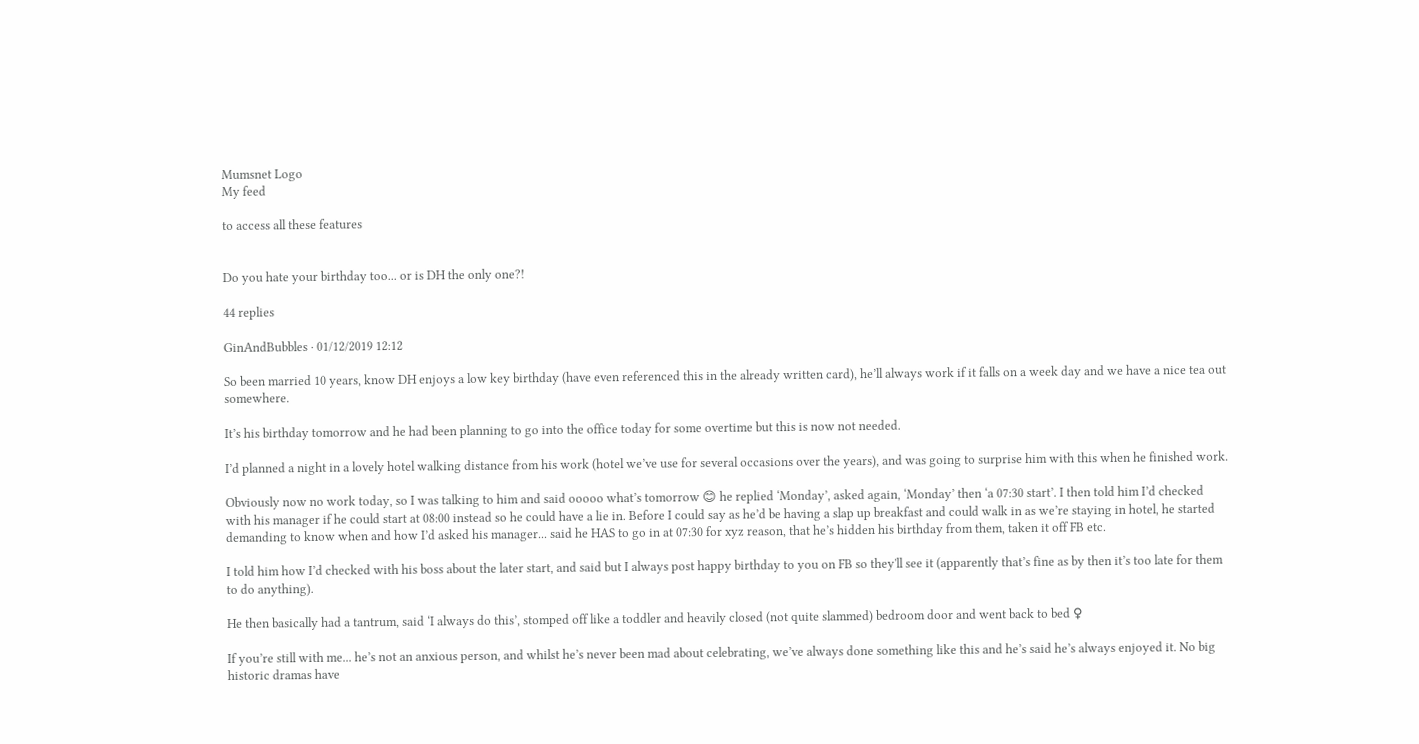Mumsnet Logo
My feed

to access all these features


Do you hate your birthday too... or is DH the only one?!

44 replies

GinAndBubbles · 01/12/2019 12:12

So been married 10 years, know DH enjoys a low key birthday (have even referenced this in the already written card), he’ll always work if it falls on a week day and we have a nice tea out somewhere.

It’s his birthday tomorrow and he had been planning to go into the office today for some overtime but this is now not needed.

I’d planned a night in a lovely hotel walking distance from his work (hotel we’ve use for several occasions over the years), and was going to surprise him with this when he finished work.

Obviously now no work today, so I was talking to him and said ooooo what’s tomorrow 😊 he replied ‘Monday’, asked again, ‘Monday’ then ‘a 07:30 start’. I then told him I’d checked with his manager if he could start at 08:00 instead so he could have a lie in. Before I could say as he’d be having a slap up breakfast and could walk in as we’re staying in hotel, he started demanding to know when and how I’d asked his manager... said he HAS to go in at 07:30 for xyz reason, that he’s hidden his birthday from them, taken it off FB etc.

I told him how I’d checked with his boss about the later start, and said but I always post happy birthday to you on FB so they'll see it (apparently that’s fine as by then it’s too late for them to do anything).

He then basically had a tantrum, said ‘I always do this’, stomped off like a toddler and heavily closed (not quite slammed) bedroom door and went back to bed ♀

If you’re still with me... he’s not an anxious person, and whilst he’s never been mad about celebrating, we’ve always done something like this and he’s said he’s always enjoyed it. No big historic dramas have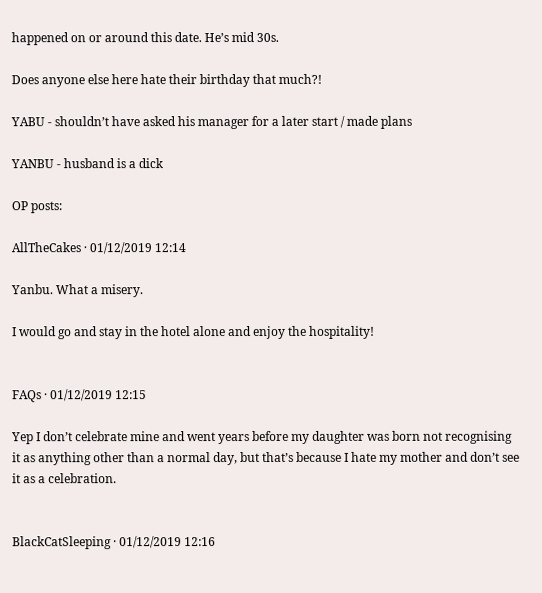happened on or around this date. He’s mid 30s.

Does anyone else here hate their birthday that much?!

YABU - shouldn’t have asked his manager for a later start / made plans

YANBU - husband is a dick

OP posts:

AllTheCakes · 01/12/2019 12:14

Yanbu. What a misery.

I would go and stay in the hotel alone and enjoy the hospitality!


FAQs · 01/12/2019 12:15

Yep I don’t celebrate mine and went years before my daughter was born not recognising it as anything other than a normal day, but that’s because I hate my mother and don’t see it as a celebration.


BlackCatSleeping · 01/12/2019 12:16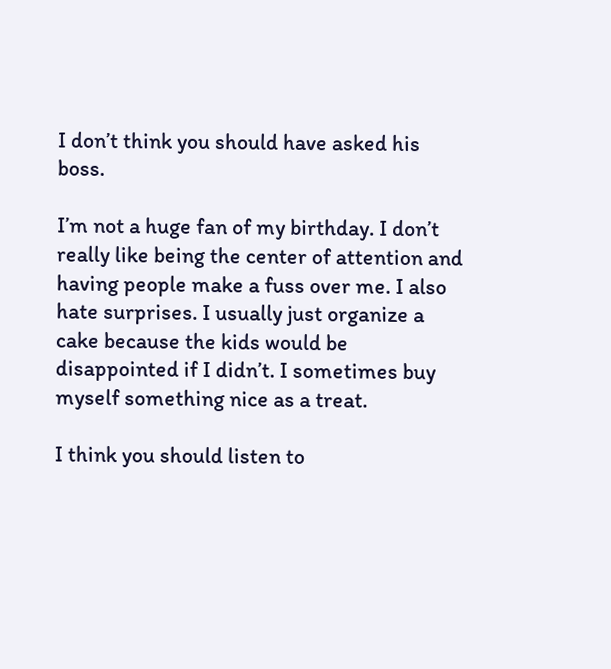I don’t think you should have asked his boss.

I’m not a huge fan of my birthday. I don’t really like being the center of attention and having people make a fuss over me. I also hate surprises. I usually just organize a cake because the kids would be disappointed if I didn’t. I sometimes buy myself something nice as a treat.

I think you should listen to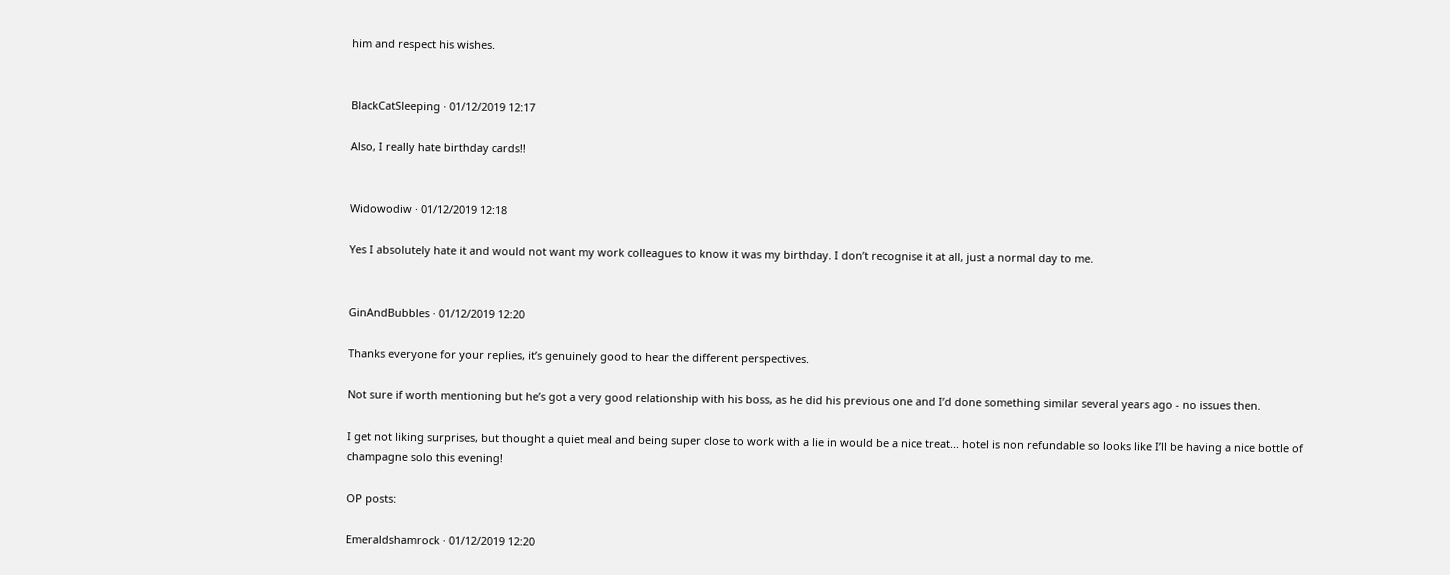him and respect his wishes.


BlackCatSleeping · 01/12/2019 12:17

Also, I really hate birthday cards!!


Widowodiw · 01/12/2019 12:18

Yes I absolutely hate it and would not want my work colleagues to know it was my birthday. I don’t recognise it at all, just a normal day to me.


GinAndBubbles · 01/12/2019 12:20

Thanks everyone for your replies, it’s genuinely good to hear the different perspectives.

Not sure if worth mentioning but he’s got a very good relationship with his boss, as he did his previous one and I’d done something similar several years ago - no issues then.

I get not liking surprises, but thought a quiet meal and being super close to work with a lie in would be a nice treat... hotel is non refundable so looks like I’ll be having a nice bottle of champagne solo this evening!

OP posts:

Emeraldshamrock · 01/12/2019 12:20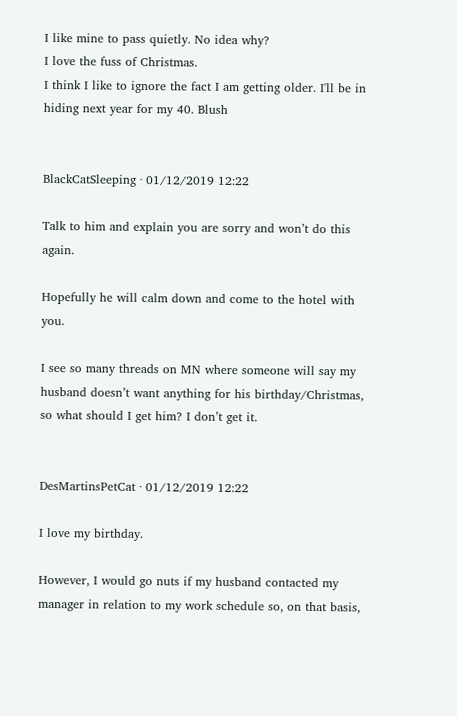I like mine to pass quietly. No idea why?
I love the fuss of Christmas.
I think I like to ignore the fact I am getting older. I'll be in hiding next year for my 40. Blush


BlackCatSleeping · 01/12/2019 12:22

Talk to him and explain you are sorry and won’t do this again.

Hopefully he will calm down and come to the hotel with you.

I see so many threads on MN where someone will say my husband doesn’t want anything for his birthday/Christmas, so what should I get him? I don’t get it.


DesMartinsPetCat · 01/12/2019 12:22

I love my birthday.

However, I would go nuts if my husband contacted my manager in relation to my work schedule so, on that basis,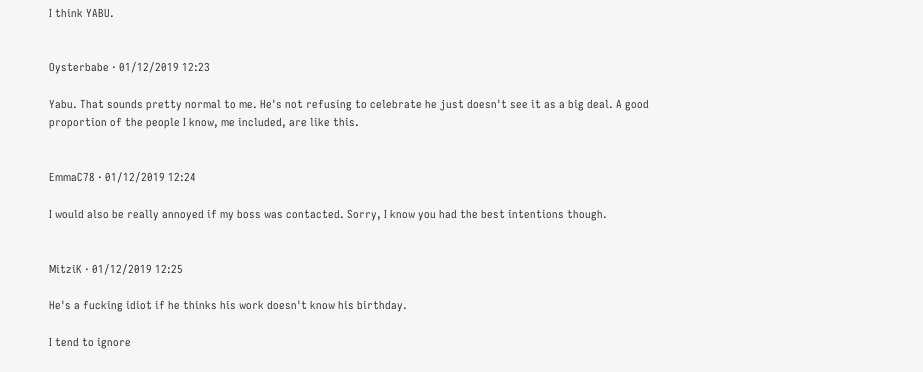I think YABU.


Oysterbabe · 01/12/2019 12:23

Yabu. That sounds pretty normal to me. He's not refusing to celebrate he just doesn't see it as a big deal. A good proportion of the people I know, me included, are like this.


EmmaC78 · 01/12/2019 12:24

I would also be really annoyed if my boss was contacted. Sorry, I know you had the best intentions though.


MitziK · 01/12/2019 12:25

He's a fucking idiot if he thinks his work doesn't know his birthday.

I tend to ignore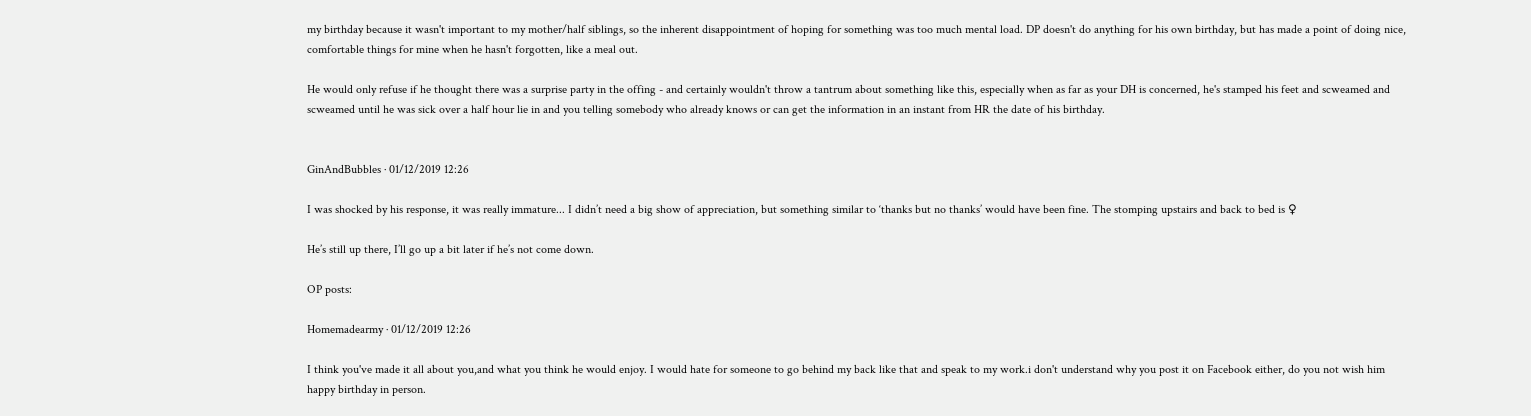my birthday because it wasn't important to my mother/half siblings, so the inherent disappointment of hoping for something was too much mental load. DP doesn't do anything for his own birthday, but has made a point of doing nice, comfortable things for mine when he hasn't forgotten, like a meal out.

He would only refuse if he thought there was a surprise party in the offing - and certainly wouldn't throw a tantrum about something like this, especially when as far as your DH is concerned, he's stamped his feet and scweamed and scweamed until he was sick over a half hour lie in and you telling somebody who already knows or can get the information in an instant from HR the date of his birthday.


GinAndBubbles · 01/12/2019 12:26

I was shocked by his response, it was really immature... I didn’t need a big show of appreciation, but something similar to ‘thanks but no thanks’ would have been fine. The stomping upstairs and back to bed is ♀

He’s still up there, I’ll go up a bit later if he’s not come down.

OP posts:

Homemadearmy · 01/12/2019 12:26

I think you've made it all about you,and what you think he would enjoy. I would hate for someone to go behind my back like that and speak to my work.i don't understand why you post it on Facebook either, do you not wish him happy birthday in person.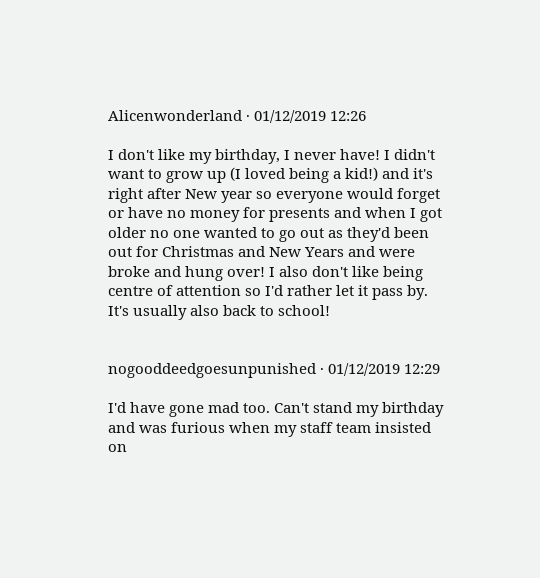Alicenwonderland · 01/12/2019 12:26

I don't like my birthday, I never have! I didn't want to grow up (I loved being a kid!) and it's right after New year so everyone would forget or have no money for presents and when I got older no one wanted to go out as they'd been out for Christmas and New Years and were broke and hung over! I also don't like being centre of attention so I'd rather let it pass by. It's usually also back to school!


nogooddeedgoesunpunished · 01/12/2019 12:29

I'd have gone mad too. Can't stand my birthday and was furious when my staff team insisted on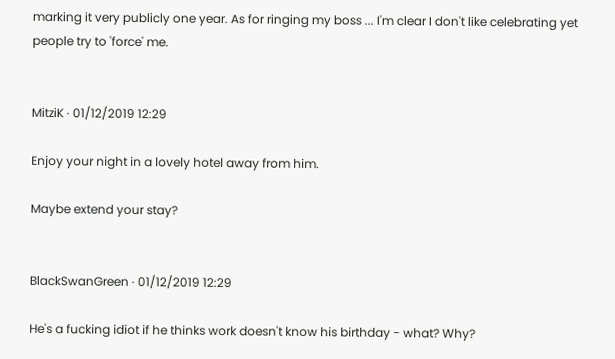marking it very publicly one year. As for ringing my boss ... I'm clear I don't like celebrating yet people try to 'force' me.


MitziK · 01/12/2019 12:29

Enjoy your night in a lovely hotel away from him.

Maybe extend your stay?


BlackSwanGreen · 01/12/2019 12:29

He's a fucking idiot if he thinks work doesn't know his birthday - what? Why?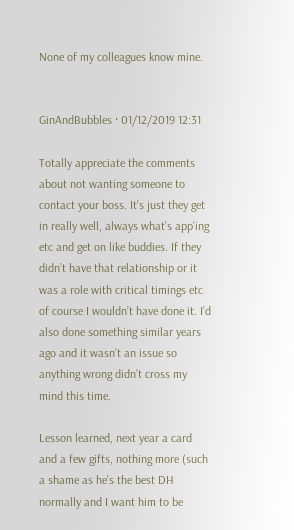None of my colleagues know mine.


GinAndBubbles · 01/12/2019 12:31

Totally appreciate the comments about not wanting someone to contact your boss. It’s just they get in really well, always what’s app’ing etc and get on like buddies. If they didn’t have that relationship or it was a role with critical timings etc of course I wouldn’t have done it. I’d also done something similar years ago and it wasn’t an issue so anything wrong didn’t cross my mind this time.

Lesson learned, next year a card and a few gifts, nothing more (such a shame as he’s the best DH normally and I want him to be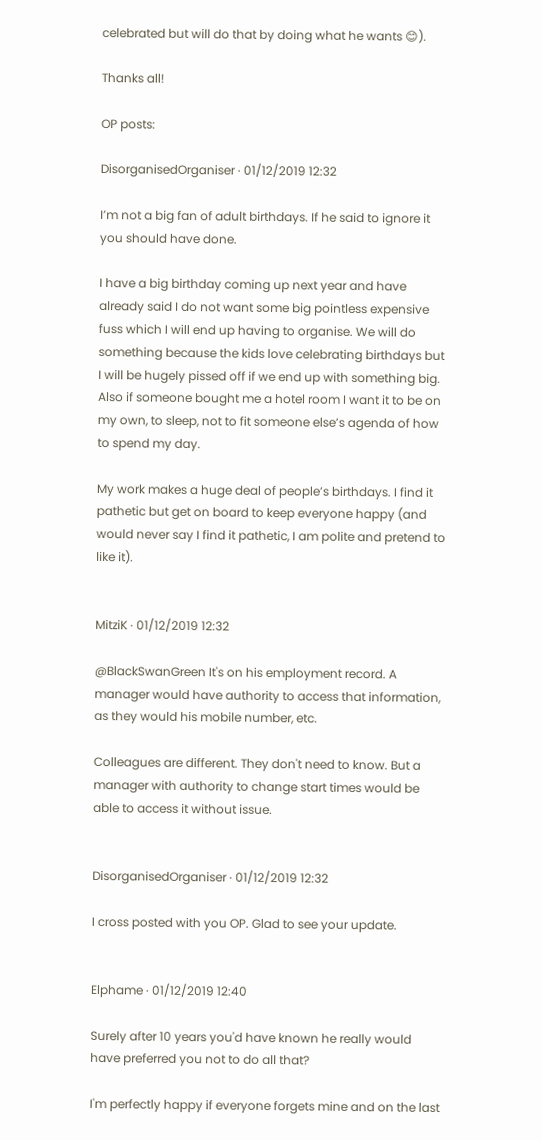celebrated but will do that by doing what he wants 😊).

Thanks all!

OP posts:

DisorganisedOrganiser · 01/12/2019 12:32

I’m not a big fan of adult birthdays. If he said to ignore it you should have done.

I have a big birthday coming up next year and have already said I do not want some big pointless expensive fuss which I will end up having to organise. We will do something because the kids love celebrating birthdays but I will be hugely pissed off if we end up with something big. Also if someone bought me a hotel room I want it to be on my own, to sleep, not to fit someone else’s agenda of how to spend my day.

My work makes a huge deal of people’s birthdays. I find it pathetic but get on board to keep everyone happy (and would never say I find it pathetic, I am polite and pretend to like it).


MitziK · 01/12/2019 12:32

@BlackSwanGreen It's on his employment record. A manager would have authority to access that information, as they would his mobile number, etc.

Colleagues are different. They don't need to know. But a manager with authority to change start times would be able to access it without issue.


DisorganisedOrganiser · 01/12/2019 12:32

I cross posted with you OP. Glad to see your update.


Elphame · 01/12/2019 12:40

Surely after 10 years you'd have known he really would have preferred you not to do all that?

I'm perfectly happy if everyone forgets mine and on the last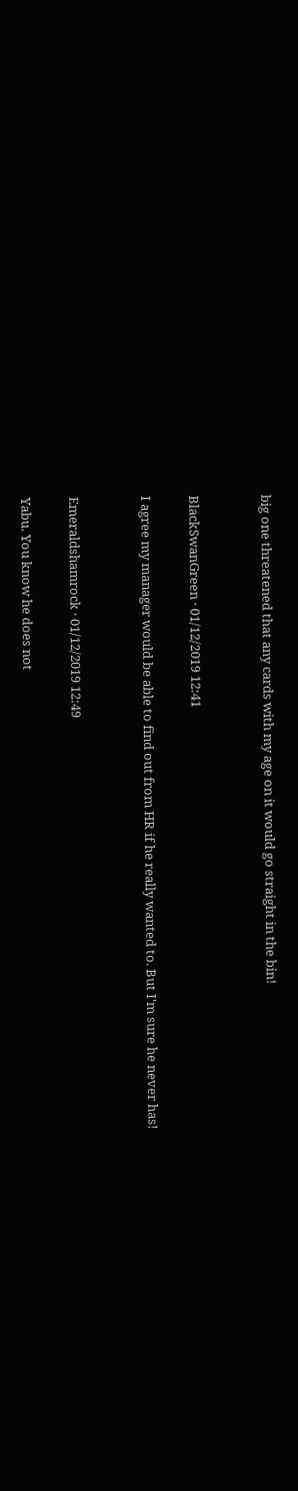big one threatened that any cards with my age on it would go straight in the bin!


BlackSwanGreen · 01/12/2019 12:41

I agree my manager would be able to find out from HR if he really wanted to. But I'm sure he never has!


Emeraldshamrock · 01/12/2019 12:49

Yabu. You know he does not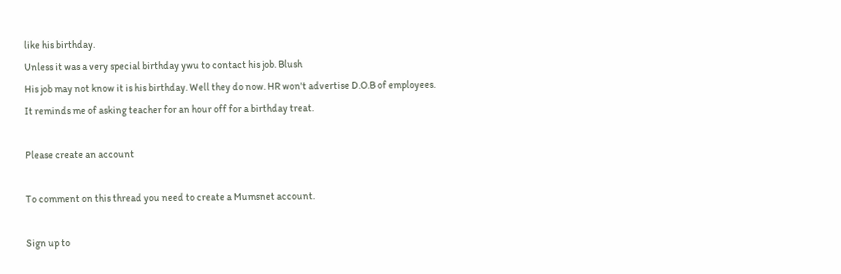like his birthday.
Unless it was a very special birthday ywu to contact his job. Blush
His job may not know it is his birthday. Well they do now. HR won't advertise D.O.B of employees.
It reminds me of asking teacher for an hour off for a birthday treat.

Please create an account

To comment on this thread you need to create a Mumsnet account.

Sign up to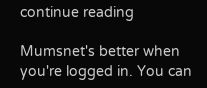continue reading

Mumsnet's better when you're logged in. You can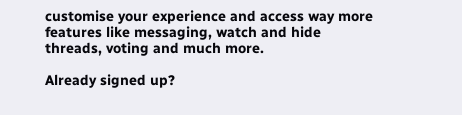customise your experience and access way more features like messaging, watch and hide threads, voting and much more.

Already signed up?